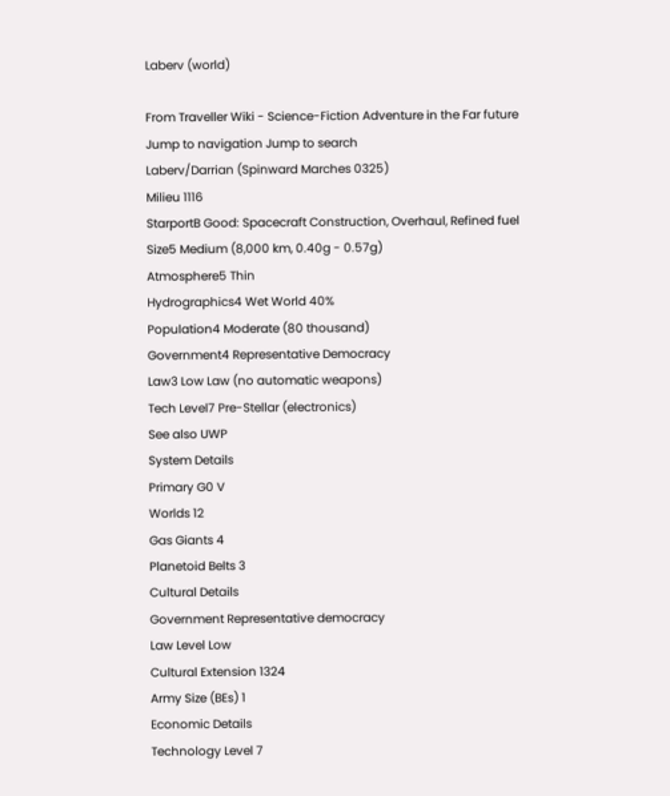Laberv (world)

From Traveller Wiki - Science-Fiction Adventure in the Far future
Jump to navigation Jump to search
Laberv/Darrian (Spinward Marches 0325)
Milieu 1116
StarportB Good: Spacecraft Construction, Overhaul, Refined fuel
Size5 Medium (8,000 km, 0.40g - 0.57g)
Atmosphere5 Thin
Hydrographics4 Wet World 40%
Population4 Moderate (80 thousand)
Government4 Representative Democracy
Law3 Low Law (no automatic weapons)
Tech Level7 Pre-Stellar (electronics)
See also UWP
System Details
Primary G0 V
Worlds 12
Gas Giants 4
Planetoid Belts 3
Cultural Details
Government Representative democracy
Law Level Low
Cultural Extension 1324
Army Size (BEs) 1
Economic Details
Technology Level 7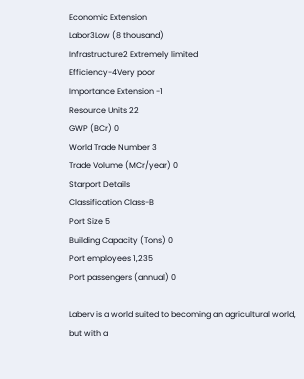Economic Extension
Labor3Low (8 thousand)
Infrastructure2 Extremely limited
Efficiency-4Very poor
Importance Extension -1
Resource Units 22
GWP (BCr) 0
World Trade Number 3
Trade Volume (MCr/year) 0
Starport Details
Classification Class-B
Port Size 5
Building Capacity (Tons) 0
Port employees 1,235
Port passengers (annual) 0

Laberv is a world suited to becoming an agricultural world, but with a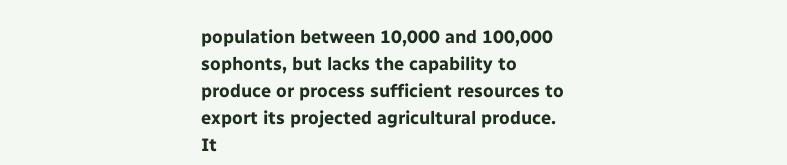population between 10,000 and 100,000 sophonts, but lacks the capability to produce or process sufficient resources to export its projected agricultural produce. It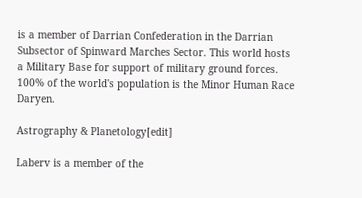is a member of Darrian Confederation in the Darrian Subsector of Spinward Marches Sector. This world hosts a Military Base for support of military ground forces. 100% of the world's population is the Minor Human Race Daryen.

Astrography & Planetology[edit]

Laberv is a member of the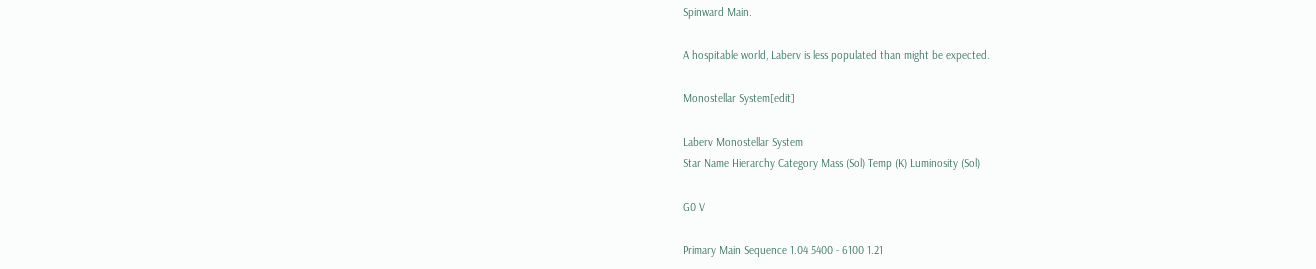Spinward Main.

A hospitable world, Laberv is less populated than might be expected.

Monostellar System[edit]

Laberv Monostellar System
Star Name Hierarchy Category Mass (Sol) Temp (K) Luminosity (Sol)

G0 V

Primary Main Sequence 1.04 5400 - 6100 1.21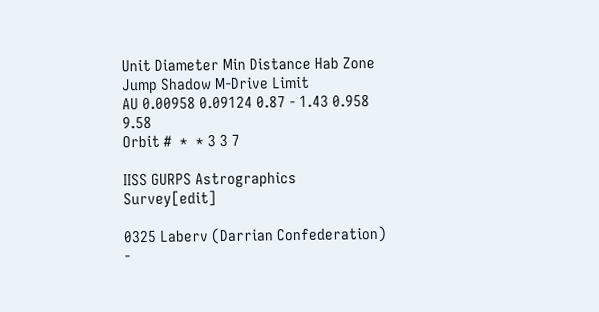Unit Diameter Min Distance Hab Zone Jump Shadow M-Drive Limit
AU 0.00958 0.09124 0.87 - 1.43 0.958 9.58
Orbit #  *  * 3 3 7

IISS GURPS Astrographics Survey[edit]

0325 Laberv (Darrian Confederation) -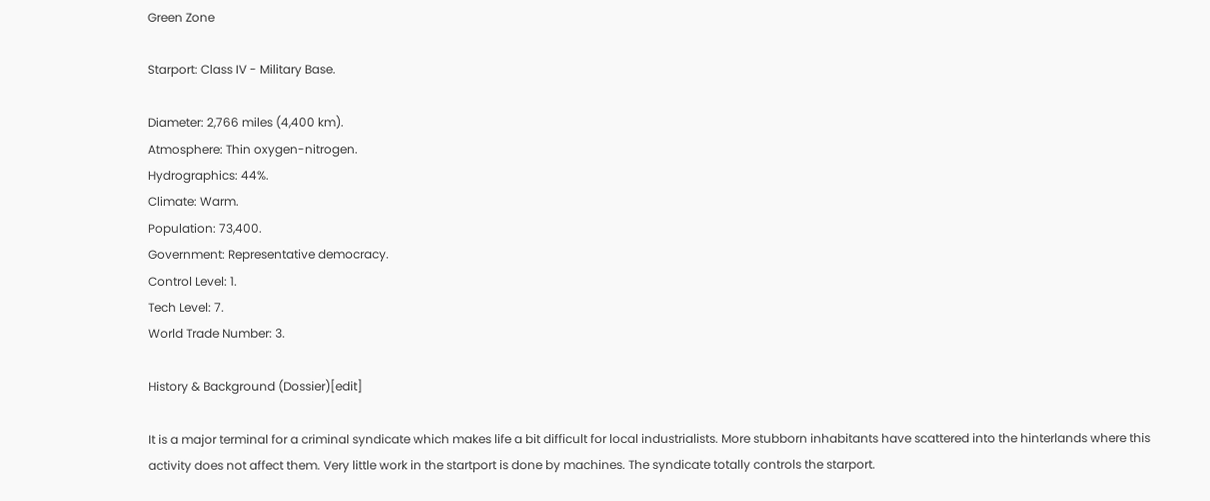Green Zone

Starport: Class IV - Military Base.

Diameter: 2,766 miles (4,400 km).
Atmosphere: Thin oxygen-nitrogen.
Hydrographics: 44%.
Climate: Warm.
Population: 73,400.
Government: Representative democracy.
Control Level: 1.
Tech Level: 7.
World Trade Number: 3.

History & Background (Dossier)[edit]

It is a major terminal for a criminal syndicate which makes life a bit difficult for local industrialists. More stubborn inhabitants have scattered into the hinterlands where this activity does not affect them. Very little work in the startport is done by machines. The syndicate totally controls the starport.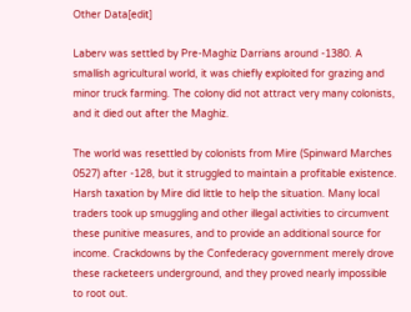Other Data[edit]

Laberv was settled by Pre-Maghiz Darrians around -1380. A smallish agricultural world, it was chiefly exploited for grazing and minor truck farming. The colony did not attract very many colonists, and it died out after the Maghiz.

The world was resettled by colonists from Mire (Spinward Marches 0527) after -128, but it struggled to maintain a profitable existence. Harsh taxation by Mire did little to help the situation. Many local traders took up smuggling and other illegal activities to circumvent these punitive measures, and to provide an additional source for income. Crackdowns by the Confederacy government merely drove these racketeers underground, and they proved nearly impossible to root out.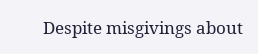Despite misgivings about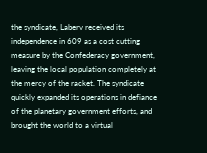the syndicate, Laberv received its independence in 609 as a cost cutting measure by the Confederacy government, leaving the local population completely at the mercy of the racket. The syndicate quickly expanded its operations in defiance of the planetary government efforts, and brought the world to a virtual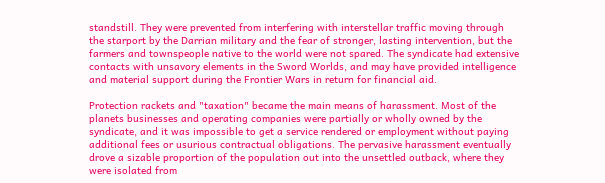standstill. They were prevented from interfering with interstellar traffic moving through the starport by the Darrian military and the fear of stronger, lasting intervention, but the farmers and townspeople native to the world were not spared. The syndicate had extensive contacts with unsavory elements in the Sword Worlds, and may have provided intelligence and material support during the Frontier Wars in return for financial aid.

Protection rackets and "taxation" became the main means of harassment. Most of the planets businesses and operating companies were partially or wholly owned by the syndicate, and it was impossible to get a service rendered or employment without paying additional fees or usurious contractual obligations. The pervasive harassment eventually drove a sizable proportion of the population out into the unsettled outback, where they were isolated from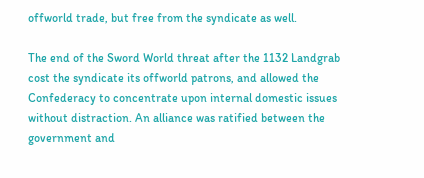offworld trade, but free from the syndicate as well.

The end of the Sword World threat after the 1132 Landgrab cost the syndicate its offworld patrons, and allowed the Confederacy to concentrate upon internal domestic issues without distraction. An alliance was ratified between the government and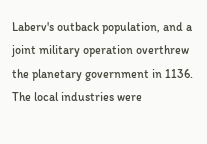Laberv's outback population, and a joint military operation overthrew the planetary government in 1136. The local industries were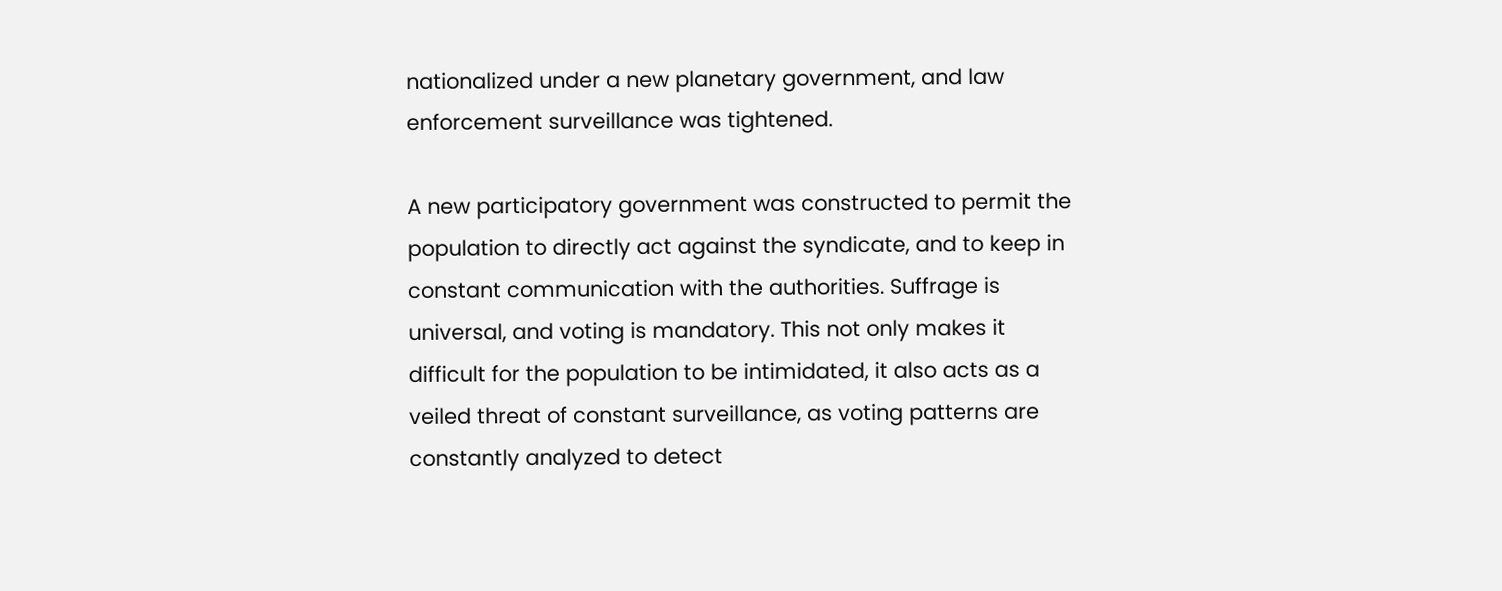nationalized under a new planetary government, and law enforcement surveillance was tightened.

A new participatory government was constructed to permit the population to directly act against the syndicate, and to keep in constant communication with the authorities. Suffrage is universal, and voting is mandatory. This not only makes it difficult for the population to be intimidated, it also acts as a veiled threat of constant surveillance, as voting patterns are constantly analyzed to detect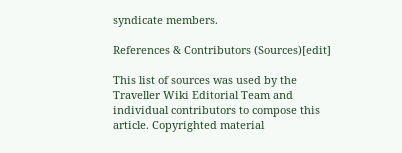syndicate members.

References & Contributors (Sources)[edit]

This list of sources was used by the Traveller Wiki Editorial Team and individual contributors to compose this article. Copyrighted material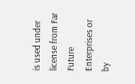is used under license from Far Future Enterprises or by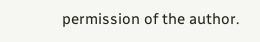permission of the author.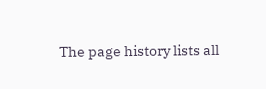The page history lists all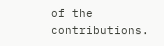of the contributions.